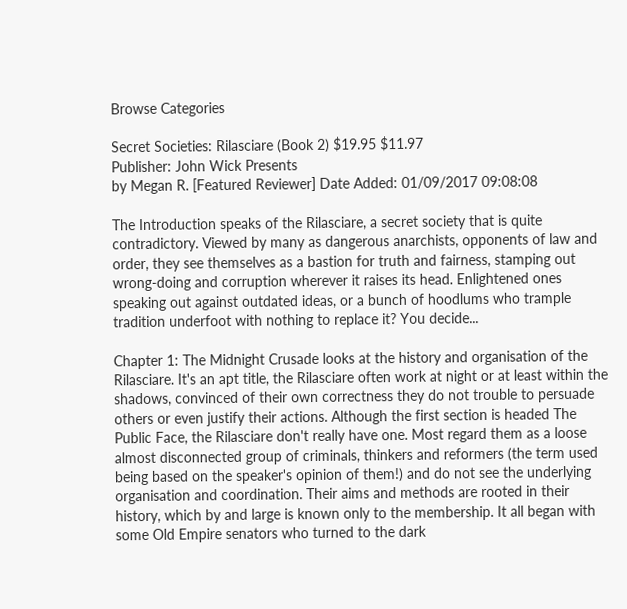Browse Categories

Secret Societies: Rilasciare (Book 2) $19.95 $11.97
Publisher: John Wick Presents
by Megan R. [Featured Reviewer] Date Added: 01/09/2017 09:08:08

The Introduction speaks of the Rilasciare, a secret society that is quite contradictory. Viewed by many as dangerous anarchists, opponents of law and order, they see themselves as a bastion for truth and fairness, stamping out wrong-doing and corruption wherever it raises its head. Enlightened ones speaking out against outdated ideas, or a bunch of hoodlums who trample tradition underfoot with nothing to replace it? You decide...

Chapter 1: The Midnight Crusade looks at the history and organisation of the Rilasciare. It's an apt title, the Rilasciare often work at night or at least within the shadows, convinced of their own correctness they do not trouble to persuade others or even justify their actions. Although the first section is headed The Public Face, the Rilasciare don't really have one. Most regard them as a loose almost disconnected group of criminals, thinkers and reformers (the term used being based on the speaker's opinion of them!) and do not see the underlying organisation and coordination. Their aims and methods are rooted in their history, which by and large is known only to the membership. It all began with some Old Empire senators who turned to the dark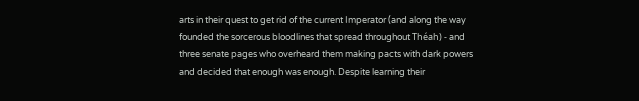arts in their quest to get rid of the current Imperator (and along the way founded the sorcerous bloodlines that spread throughout Théah) - and three senate pages who overheard them making pacts with dark powers and decided that enough was enough. Despite learning their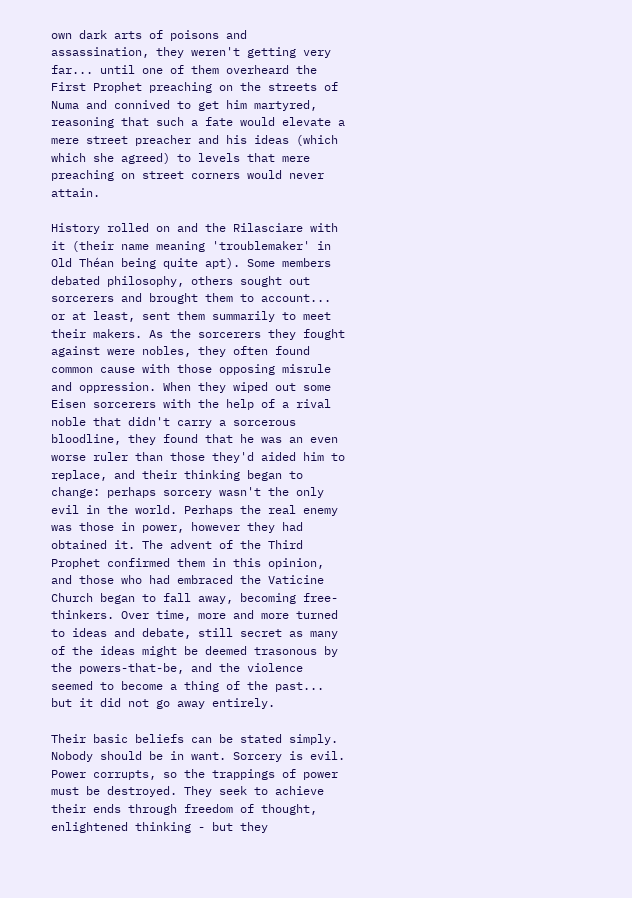own dark arts of poisons and assassination, they weren't getting very far... until one of them overheard the First Prophet preaching on the streets of Numa and connived to get him martyred, reasoning that such a fate would elevate a mere street preacher and his ideas (which which she agreed) to levels that mere preaching on street corners would never attain.

History rolled on and the Rilasciare with it (their name meaning 'troublemaker' in Old Théan being quite apt). Some members debated philosophy, others sought out sorcerers and brought them to account... or at least, sent them summarily to meet their makers. As the sorcerers they fought against were nobles, they often found common cause with those opposing misrule and oppression. When they wiped out some Eisen sorcerers with the help of a rival noble that didn't carry a sorcerous bloodline, they found that he was an even worse ruler than those they'd aided him to replace, and their thinking began to change: perhaps sorcery wasn't the only evil in the world. Perhaps the real enemy was those in power, however they had obtained it. The advent of the Third Prophet confirmed them in this opinion, and those who had embraced the Vaticine Church began to fall away, becoming free-thinkers. Over time, more and more turned to ideas and debate, still secret as many of the ideas might be deemed trasonous by the powers-that-be, and the violence seemed to become a thing of the past... but it did not go away entirely.

Their basic beliefs can be stated simply. Nobody should be in want. Sorcery is evil. Power corrupts, so the trappings of power must be destroyed. They seek to achieve their ends through freedom of thought, enlightened thinking - but they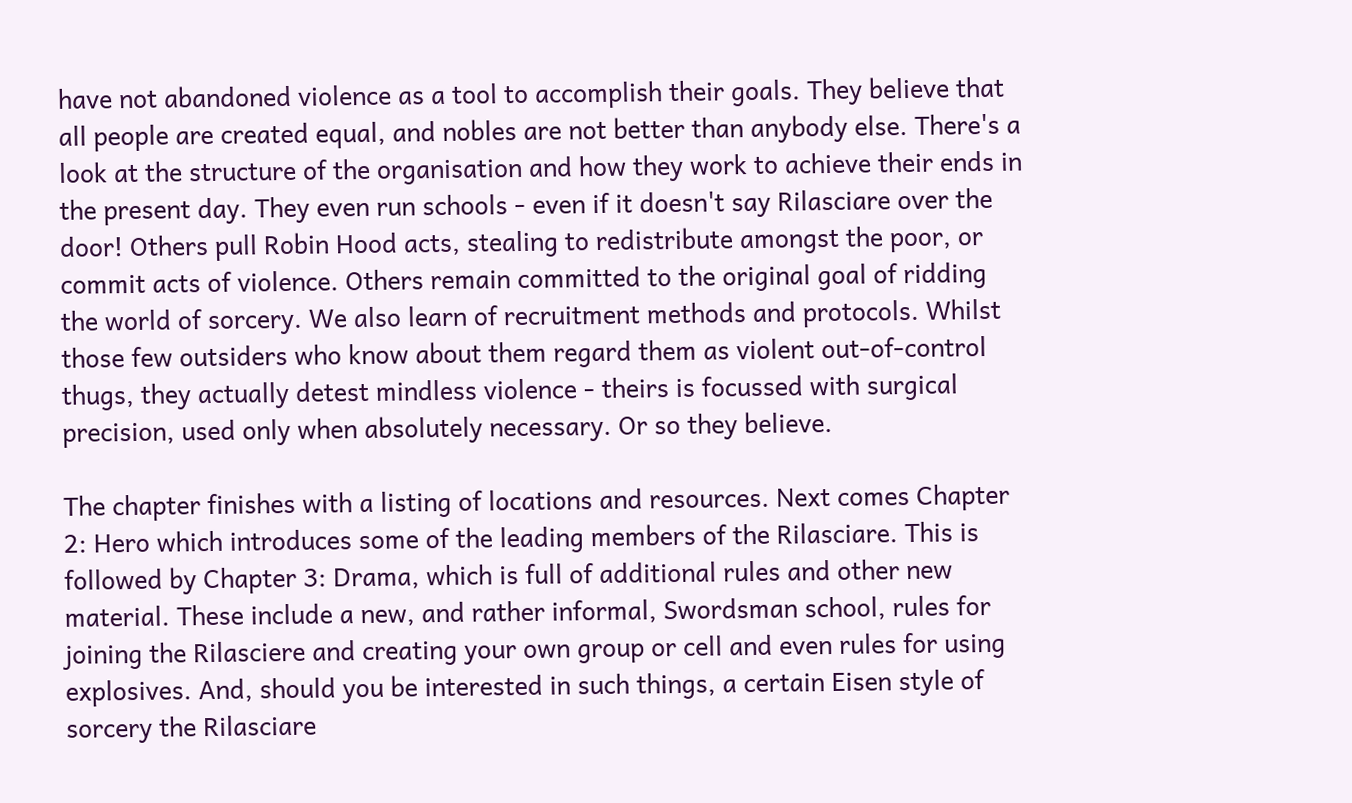have not abandoned violence as a tool to accomplish their goals. They believe that all people are created equal, and nobles are not better than anybody else. There's a look at the structure of the organisation and how they work to achieve their ends in the present day. They even run schools - even if it doesn't say Rilasciare over the door! Others pull Robin Hood acts, stealing to redistribute amongst the poor, or commit acts of violence. Others remain committed to the original goal of ridding the world of sorcery. We also learn of recruitment methods and protocols. Whilst those few outsiders who know about them regard them as violent out-of-control thugs, they actually detest mindless violence - theirs is focussed with surgical precision, used only when absolutely necessary. Or so they believe.

The chapter finishes with a listing of locations and resources. Next comes Chapter 2: Hero which introduces some of the leading members of the Rilasciare. This is followed by Chapter 3: Drama, which is full of additional rules and other new material. These include a new, and rather informal, Swordsman school, rules for joining the Rilasciere and creating your own group or cell and even rules for using explosives. And, should you be interested in such things, a certain Eisen style of sorcery the Rilasciare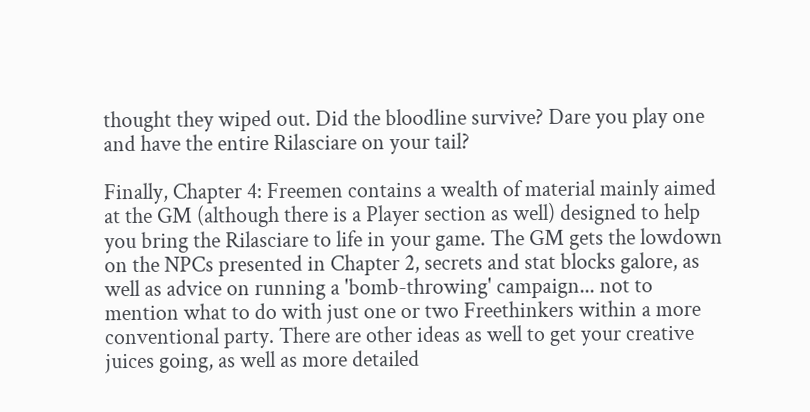thought they wiped out. Did the bloodline survive? Dare you play one and have the entire Rilasciare on your tail?

Finally, Chapter 4: Freemen contains a wealth of material mainly aimed at the GM (although there is a Player section as well) designed to help you bring the Rilasciare to life in your game. The GM gets the lowdown on the NPCs presented in Chapter 2, secrets and stat blocks galore, as well as advice on running a 'bomb-throwing' campaign... not to mention what to do with just one or two Freethinkers within a more conventional party. There are other ideas as well to get your creative juices going, as well as more detailed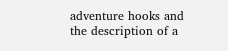adventure hooks and the description of a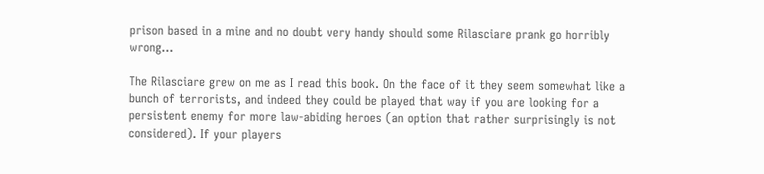prison based in a mine and no doubt very handy should some Rilasciare prank go horribly wrong...

The Rilasciare grew on me as I read this book. On the face of it they seem somewhat like a bunch of terrorists, and indeed they could be played that way if you are looking for a persistent enemy for more law-abiding heroes (an option that rather surprisingly is not considered). If your players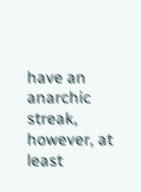have an anarchic streak, however, at least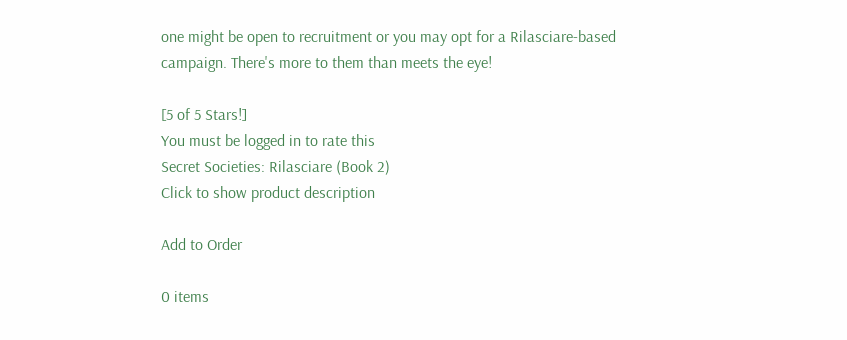one might be open to recruitment or you may opt for a Rilasciare-based campaign. There's more to them than meets the eye!

[5 of 5 Stars!]
You must be logged in to rate this
Secret Societies: Rilasciare (Book 2)
Click to show product description

Add to Order

0 items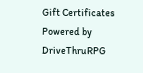Gift Certificates
Powered by DriveThruRPG